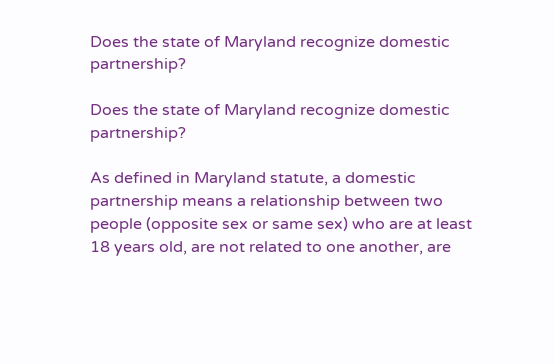Does the state of Maryland recognize domestic partnership?

Does the state of Maryland recognize domestic partnership?

As defined in Maryland statute, a domestic partnership means a relationship between two people (opposite sex or same sex) who are at least 18 years old, are not related to one another, are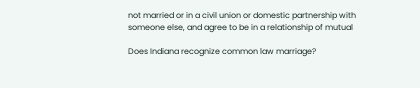not married or in a civil union or domestic partnership with someone else, and agree to be in a relationship of mutual

Does Indiana recognize common law marriage?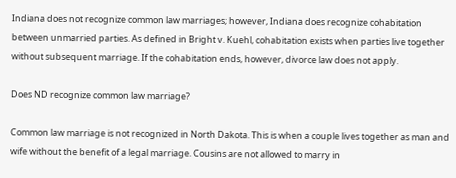Indiana does not recognize common law marriages; however, Indiana does recognize cohabitation between unmarried parties. As defined in Bright v. Kuehl, cohabitation exists when parties live together without subsequent marriage. If the cohabitation ends, however, divorce law does not apply.

Does ND recognize common law marriage?

Common law marriage is not recognized in North Dakota. This is when a couple lives together as man and wife without the benefit of a legal marriage. Cousins are not allowed to marry in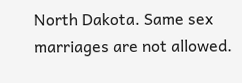North Dakota. Same sex marriages are not allowed.